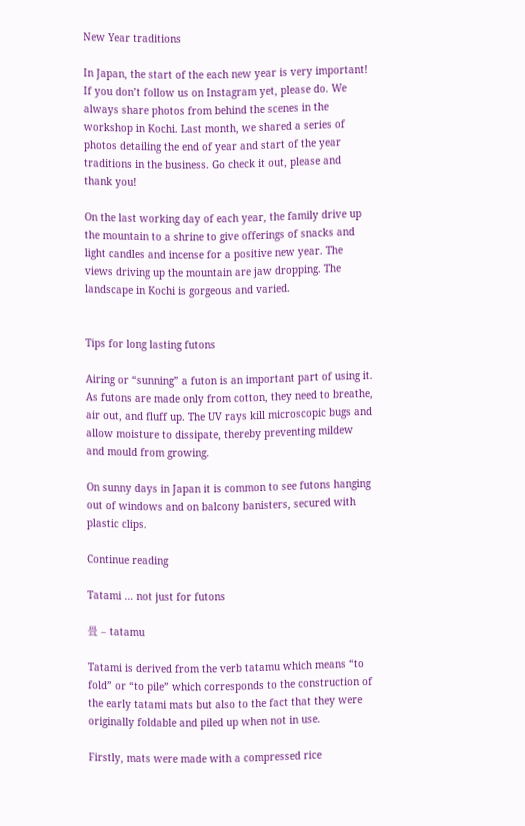New Year traditions

In Japan, the start of the each new year is very important! If you don’t follow us on Instagram yet, please do. We always share photos from behind the scenes in the workshop in Kochi. Last month, we shared a series of photos detailing the end of year and start of the year traditions in the business. Go check it out, please and thank you!

On the last working day of each year, the family drive up the mountain to a shrine to give offerings of snacks and light candles and incense for a positive new year. The views driving up the mountain are jaw dropping. The landscape in Kochi is gorgeous and varied.


Tips for long lasting futons

Airing or “sunning” a futon is an important part of using it. As futons are made only from cotton, they need to breathe, air out, and fluff up. The UV rays kill microscopic bugs and allow moisture to dissipate, thereby preventing mildew and mould from growing.

On sunny days in Japan it is common to see futons hanging out of windows and on balcony banisters, secured with plastic clips.

Continue reading

Tatami … not just for futons

畳 – tatamu

Tatami is derived from the verb tatamu which means “to fold” or “to pile” which corresponds to the construction of the early tatami mats but also to the fact that they were originally foldable and piled up when not in use.

Firstly, mats were made with a compressed rice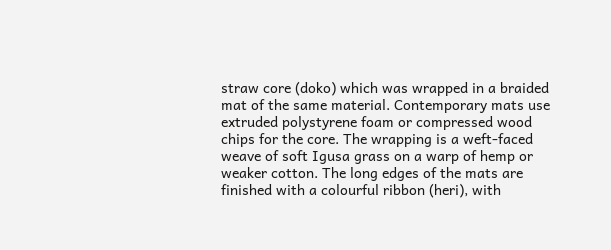straw core (doko) which was wrapped in a braided mat of the same material. Contemporary mats use extruded polystyrene foam or compressed wood chips for the core. The wrapping is a weft-faced weave of soft Igusa grass on a warp of hemp or weaker cotton. The long edges of the mats are finished with a colourful ribbon (heri), with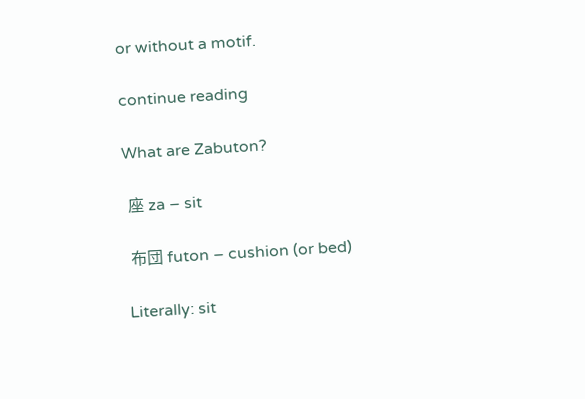or without a motif.

continue reading

What are Zabuton?

 座 za – sit

 布団 futon – cushion (or bed)

Literally: sit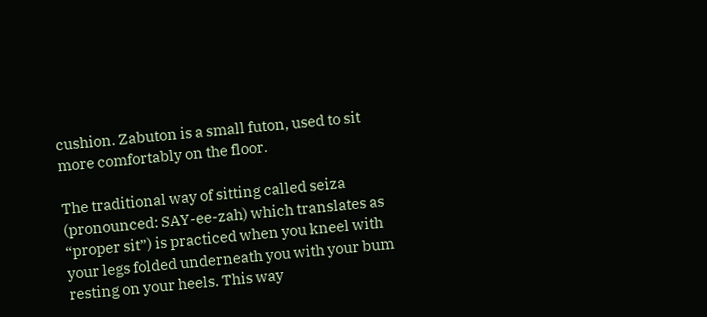cushion. Zabuton is a small futon, used to sit more comfortably on the floor.

The traditional way of sitting called seiza (pronounced: SAY-ee-zah) which translates as “proper sit”) is practiced when you kneel with your legs folded underneath you with your bum resting on your heels. This way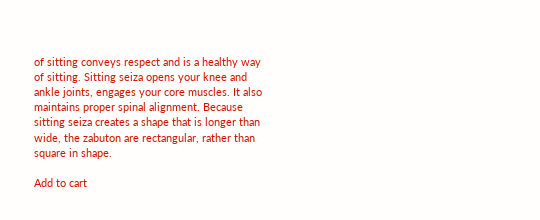of sitting conveys respect and is a healthy way of sitting. Sitting seiza opens your knee and ankle joints, engages your core muscles. It also maintains proper spinal alignment. Because sitting seiza creates a shape that is longer than wide, the zabuton are rectangular, rather than square in shape.

Add to cart